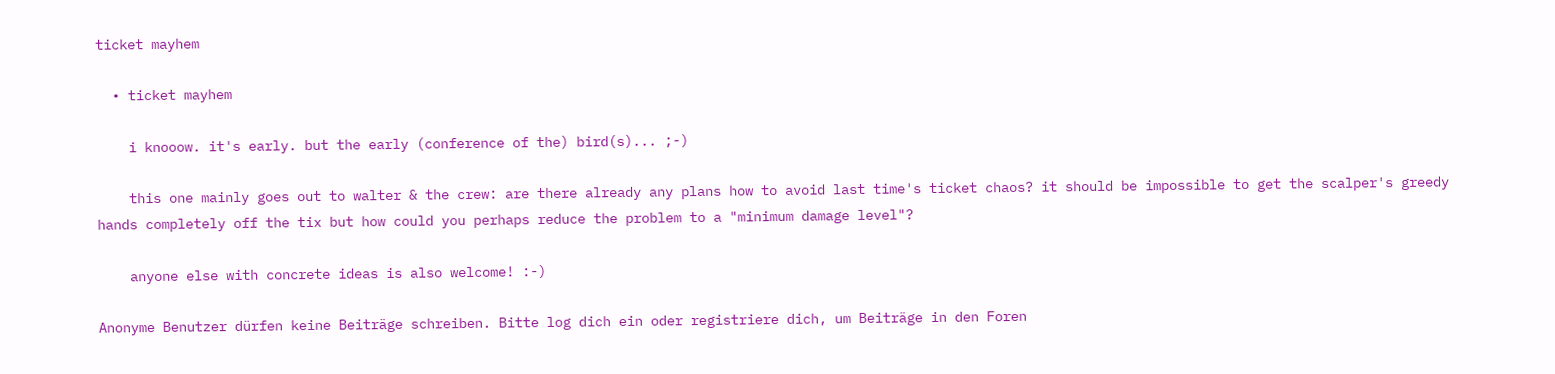ticket mayhem

  • ticket mayhem

    i knooow. it's early. but the early (conference of the) bird(s)... ;-)

    this one mainly goes out to walter & the crew: are there already any plans how to avoid last time's ticket chaos? it should be impossible to get the scalper's greedy hands completely off the tix but how could you perhaps reduce the problem to a "minimum damage level"?

    anyone else with concrete ideas is also welcome! :-)

Anonyme Benutzer dürfen keine Beiträge schreiben. Bitte log dich ein oder registriere dich, um Beiträge in den Foren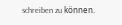schreiben zu können.